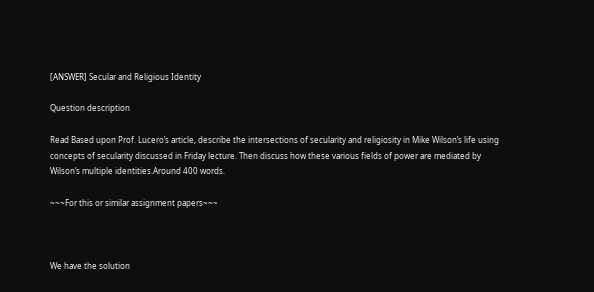[ANSWER] Secular and Religious Identity

Question description

Read Based upon Prof. Lucero’s article, describe the intersections of secularity and religiosity in Mike Wilson’s life using concepts of secularity discussed in Friday lecture. Then discuss how these various fields of power are mediated by Wilson’s multiple identities.Around 400 words.

~~~For this or similar assignment papers~~~



We have the solution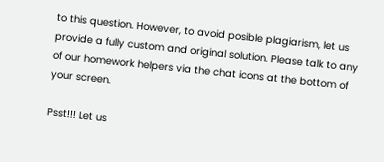to this question. However, to avoid posible plagiarism, let us provide a fully custom and original solution. Please talk to any of our homework helpers via the chat icons at the bottom of your screen.

Psst!!! Let us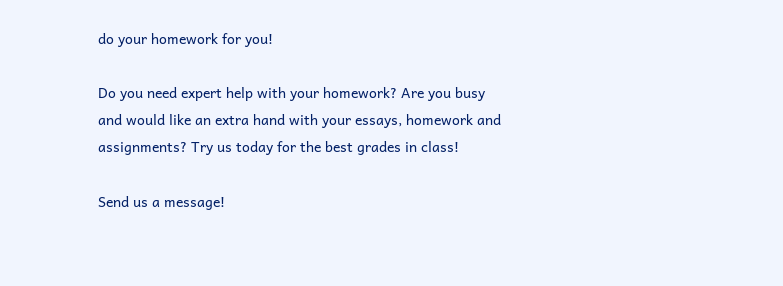do your homework for you!

Do you need expert help with your homework? Are you busy and would like an extra hand with your essays, homework and assignments? Try us today for the best grades in class!

Send us a message!